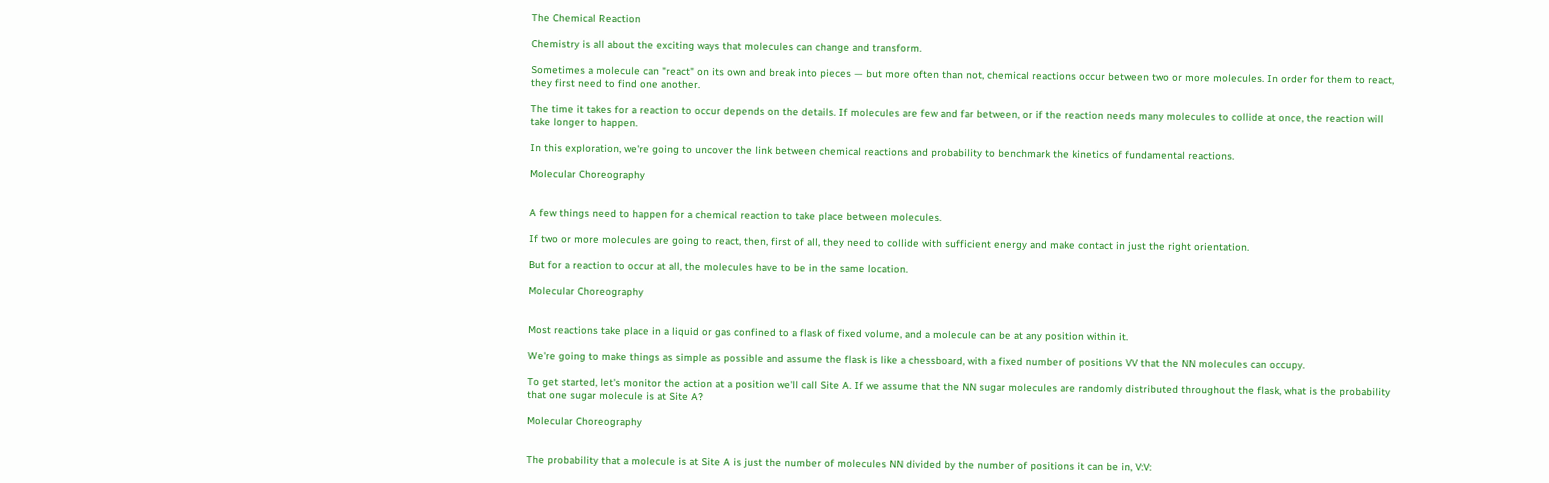The Chemical Reaction

Chemistry is all about the exciting ways that molecules can change and transform.

Sometimes a molecule can "react" on its own and break into pieces — but more often than not, chemical reactions occur between two or more molecules. In order for them to react, they first need to find one another.

The time it takes for a reaction to occur depends on the details. If molecules are few and far between, or if the reaction needs many molecules to collide at once, the reaction will take longer to happen.

In this exploration, we're going to uncover the link between chemical reactions and probability to benchmark the kinetics of fundamental reactions.

Molecular Choreography


A few things need to happen for a chemical reaction to take place between molecules.

If two or more molecules are going to react, then, first of all, they need to collide with sufficient energy and make contact in just the right orientation.

But for a reaction to occur at all, the molecules have to be in the same location.

Molecular Choreography


Most reactions take place in a liquid or gas confined to a flask of fixed volume, and a molecule can be at any position within it.

We're going to make things as simple as possible and assume the flask is like a chessboard, with a fixed number of positions VV that the NN molecules can occupy.

To get started, let's monitor the action at a position we'll call Site A. If we assume that the NN sugar molecules are randomly distributed throughout the flask, what is the probability that one sugar molecule is at Site A?

Molecular Choreography


The probability that a molecule is at Site A is just the number of molecules NN divided by the number of positions it can be in, V:V: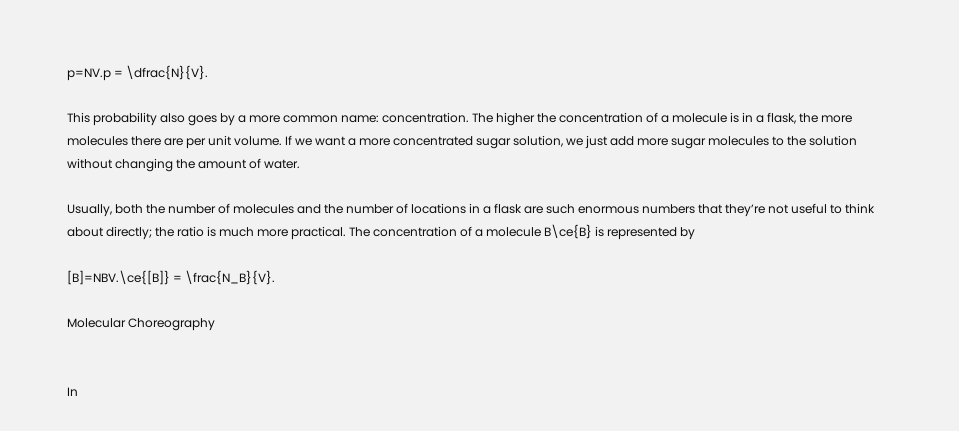p=NV.p = \dfrac{N}{V}.

This probability also goes by a more common name: concentration. The higher the concentration of a molecule is in a flask, the more molecules there are per unit volume. If we want a more concentrated sugar solution, we just add more sugar molecules to the solution without changing the amount of water.

Usually, both the number of molecules and the number of locations in a flask are such enormous numbers that they’re not useful to think about directly; the ratio is much more practical. The concentration of a molecule B\ce{B} is represented by

[B]=NBV.\ce{[B]} = \frac{N_B}{V}.

Molecular Choreography


In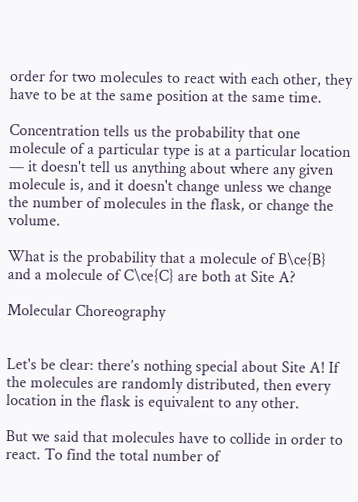order for two molecules to react with each other, they have to be at the same position at the same time.

Concentration tells us the probability that one molecule of a particular type is at a particular location — it doesn't tell us anything about where any given molecule is, and it doesn't change unless we change the number of molecules in the flask, or change the volume.

What is the probability that a molecule of B\ce{B} and a molecule of C\ce{C} are both at Site A?

Molecular Choreography


Let's be clear: there’s nothing special about Site A! If the molecules are randomly distributed, then every location in the flask is equivalent to any other.

But we said that molecules have to collide in order to react. To find the total number of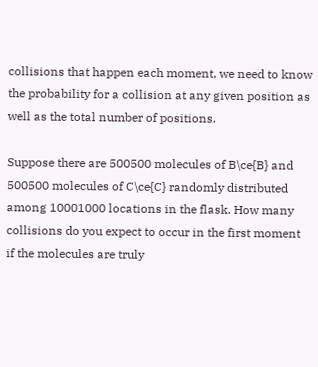collisions that happen each moment, we need to know the probability for a collision at any given position as well as the total number of positions.

Suppose there are 500500 molecules of B\ce{B} and 500500 molecules of C\ce{C} randomly distributed among 10001000 locations in the flask. How many collisions do you expect to occur in the first moment if the molecules are truly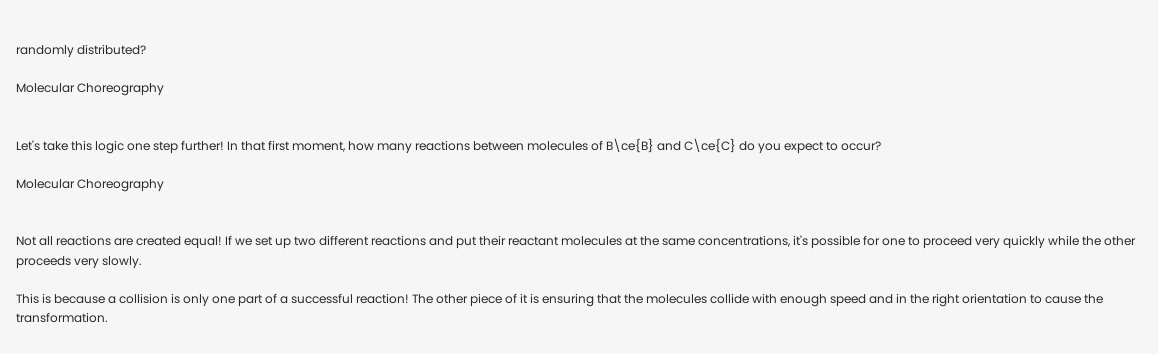randomly distributed?

Molecular Choreography


Let's take this logic one step further! In that first moment, how many reactions between molecules of B\ce{B} and C\ce{C} do you expect to occur?

Molecular Choreography


Not all reactions are created equal! If we set up two different reactions and put their reactant molecules at the same concentrations, it's possible for one to proceed very quickly while the other proceeds very slowly.

This is because a collision is only one part of a successful reaction! The other piece of it is ensuring that the molecules collide with enough speed and in the right orientation to cause the transformation.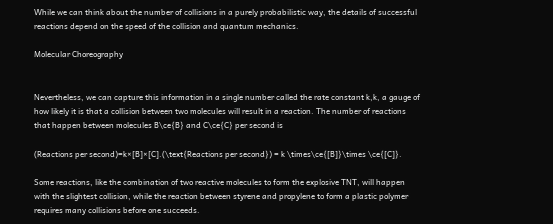While we can think about the number of collisions in a purely probabilistic way, the details of successful reactions depend on the speed of the collision and quantum mechanics.

Molecular Choreography


Nevertheless, we can capture this information in a single number called the rate constant k,k, a gauge of how likely it is that a collision between two molecules will result in a reaction. The number of reactions that happen between molecules B\ce{B} and C\ce{C} per second is

(Reactions per second)=k×[B]×[C].(\text{Reactions per second}) = k \times\ce{[B]}\times \ce{[C]}.

Some reactions, like the combination of two reactive molecules to form the explosive TNT, will happen with the slightest collision, while the reaction between styrene and propylene to form a plastic polymer requires many collisions before one succeeds.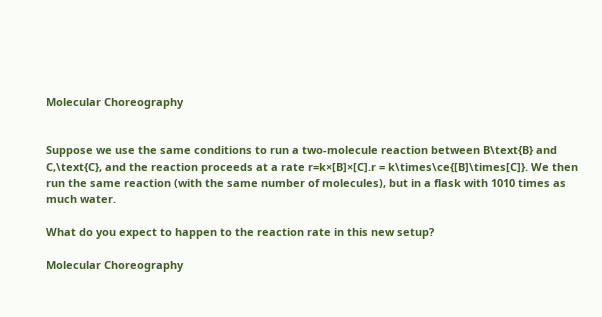Molecular Choreography


Suppose we use the same conditions to run a two-molecule reaction between B\text{B} and C,\text{C}, and the reaction proceeds at a rate r=k×[B]×[C].r = k\times\ce{[B]\times[C]}. We then run the same reaction (with the same number of molecules), but in a flask with 1010 times as much water.

What do you expect to happen to the reaction rate in this new setup?

Molecular Choreography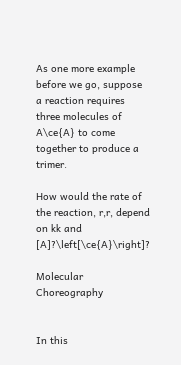As one more example before we go, suppose a reaction requires three molecules of A\ce{A} to come together to produce a trimer.

How would the rate of the reaction, r,r, depend on kk and [A]?\left[\ce{A}\right]?

Molecular Choreography


In this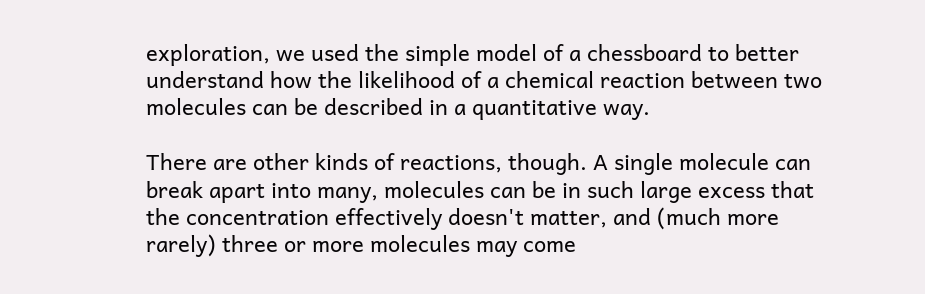exploration, we used the simple model of a chessboard to better understand how the likelihood of a chemical reaction between two molecules can be described in a quantitative way.

There are other kinds of reactions, though. A single molecule can break apart into many, molecules can be in such large excess that the concentration effectively doesn't matter, and (much more rarely) three or more molecules may come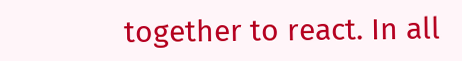together to react. In all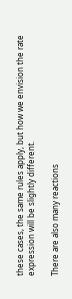these cases, the same rules apply, but how we envision the rate expression will be slightly different.

There are also many reactions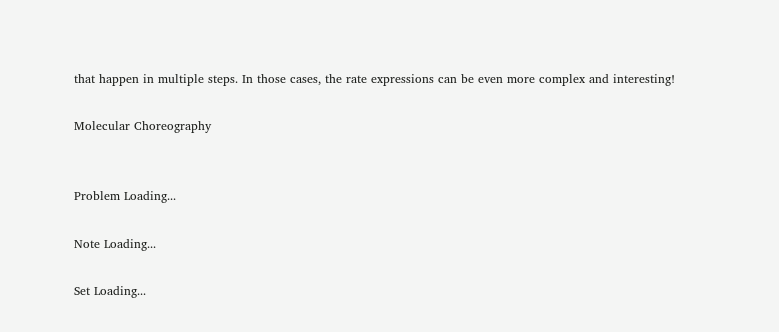that happen in multiple steps. In those cases, the rate expressions can be even more complex and interesting!

Molecular Choreography


Problem Loading...

Note Loading...

Set Loading...